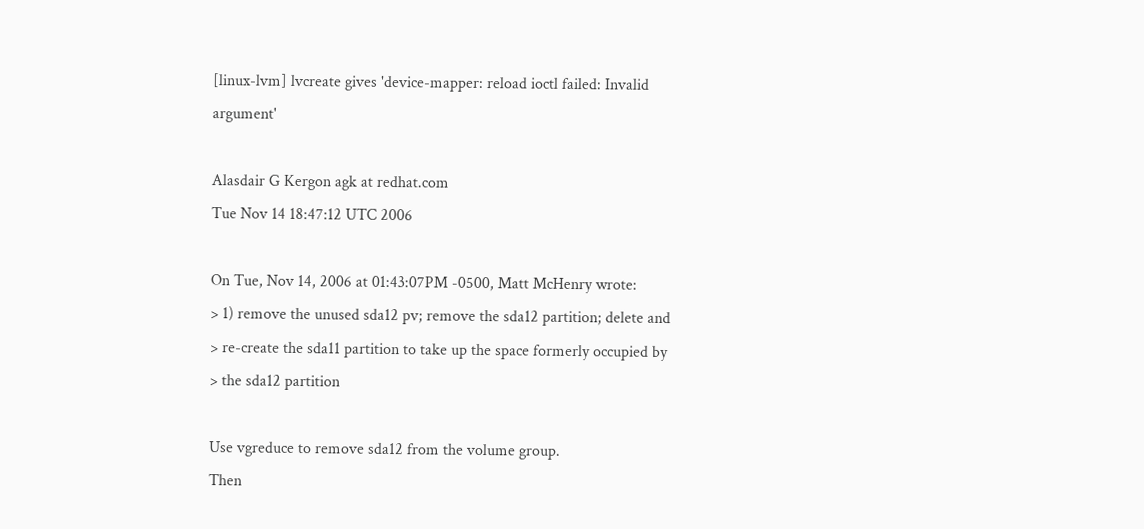[linux-lvm] lvcreate gives 'device-mapper: reload ioctl failed: Invalid argument'

Alasdair G Kergon agk at redhat.com
Tue Nov 14 18:47:12 UTC 2006

On Tue, Nov 14, 2006 at 01:43:07PM -0500, Matt McHenry wrote:
> 1) remove the unused sda12 pv; remove the sda12 partition; delete and
> re-create the sda11 partition to take up the space formerly occupied by
> the sda12 partition

Use vgreduce to remove sda12 from the volume group.
Then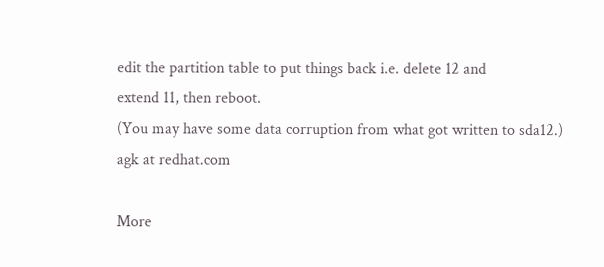edit the partition table to put things back i.e. delete 12 and
extend 11, then reboot.
(You may have some data corruption from what got written to sda12.)
agk at redhat.com

More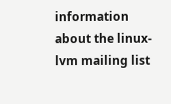information about the linux-lvm mailing list